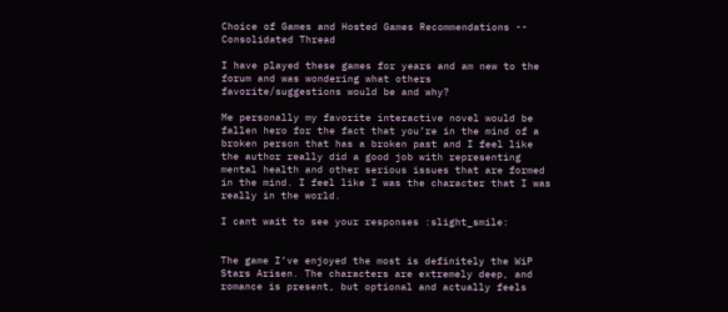Choice of Games and Hosted Games Recommendations -- Consolidated Thread

I have played these games for years and am new to the forum and was wondering what others favorite/suggestions would be and why?

Me personally my favorite interactive novel would be fallen hero for the fact that you’re in the mind of a broken person that has a broken past and I feel like the author really did a good job with representing mental health and other serious issues that are formed in the mind. I feel like I was the character that I was really in the world.

I cant wait to see your responses :slight_smile:


The game I’ve enjoyed the most is definitely the WiP Stars Arisen. The characters are extremely deep, and romance is present, but optional and actually feels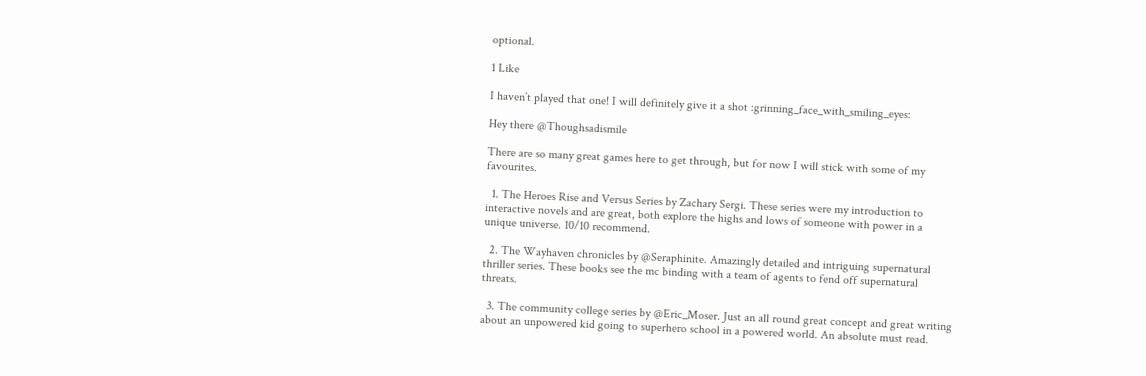optional.

1 Like

I haven’t played that one! I will definitely give it a shot :grinning_face_with_smiling_eyes:

Hey there @Thoughsadismile

There are so many great games here to get through, but for now I will stick with some of my favourites.

  1. The Heroes Rise and Versus Series by Zachary Sergi. These series were my introduction to interactive novels and are great, both explore the highs and lows of someone with power in a unique universe. 10/10 recommend.

  2. The Wayhaven chronicles by @Seraphinite. Amazingly detailed and intriguing supernatural thriller series. These books see the mc binding with a team of agents to fend off supernatural threats.

  3. The community college series by @Eric_Moser. Just an all round great concept and great writing about an unpowered kid going to superhero school in a powered world. An absolute must read.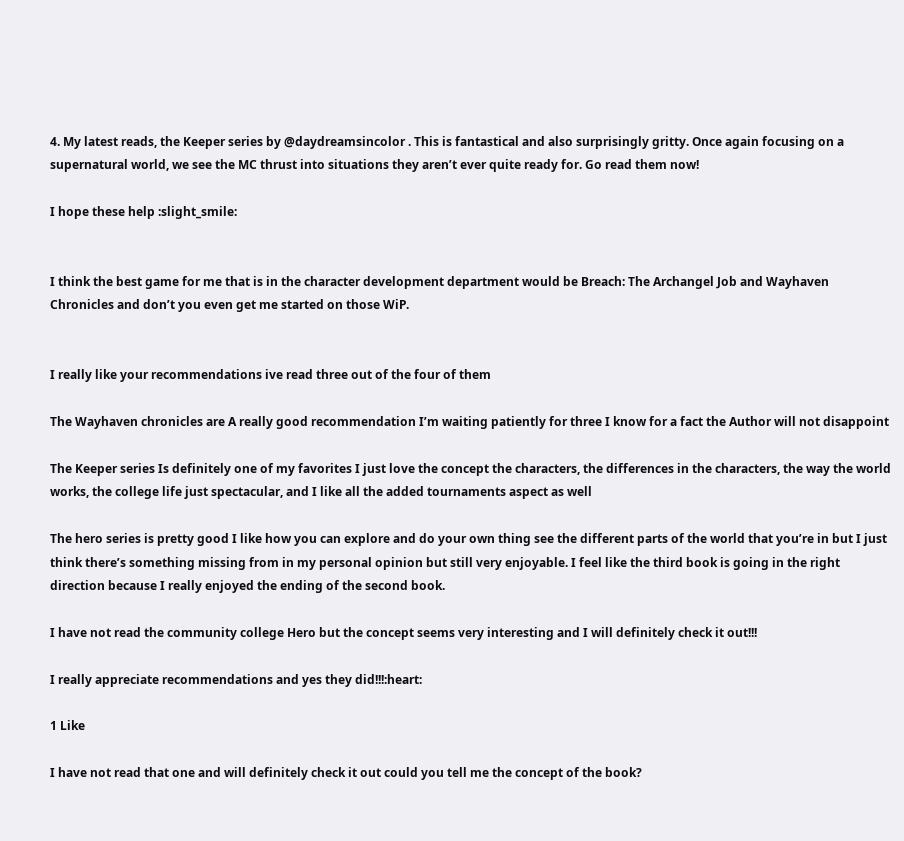4. My latest reads, the Keeper series by @daydreamsincolor . This is fantastical and also surprisingly gritty. Once again focusing on a supernatural world, we see the MC thrust into situations they aren’t ever quite ready for. Go read them now!

I hope these help :slight_smile:


I think the best game for me that is in the character development department would be Breach: The Archangel Job and Wayhaven Chronicles and don’t you even get me started on those WiP.


I really like your recommendations ive read three out of the four of them

The Wayhaven chronicles are A really good recommendation I’m waiting patiently for three I know for a fact the Author will not disappoint

The Keeper series Is definitely one of my favorites I just love the concept the characters, the differences in the characters, the way the world works, the college life just spectacular, and I like all the added tournaments aspect as well

The hero series is pretty good I like how you can explore and do your own thing see the different parts of the world that you’re in but I just think there’s something missing from in my personal opinion but still very enjoyable. I feel like the third book is going in the right direction because I really enjoyed the ending of the second book.

I have not read the community college Hero but the concept seems very interesting and I will definitely check it out!!!

I really appreciate recommendations and yes they did!!!:heart:

1 Like

I have not read that one and will definitely check it out could you tell me the concept of the book?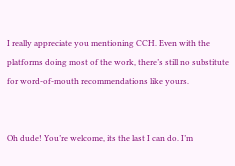I really appreciate you mentioning CCH. Even with the platforms doing most of the work, there’s still no substitute for word-of-mouth recommendations like yours.


Oh dude! You’re welcome, its the last I can do. I’m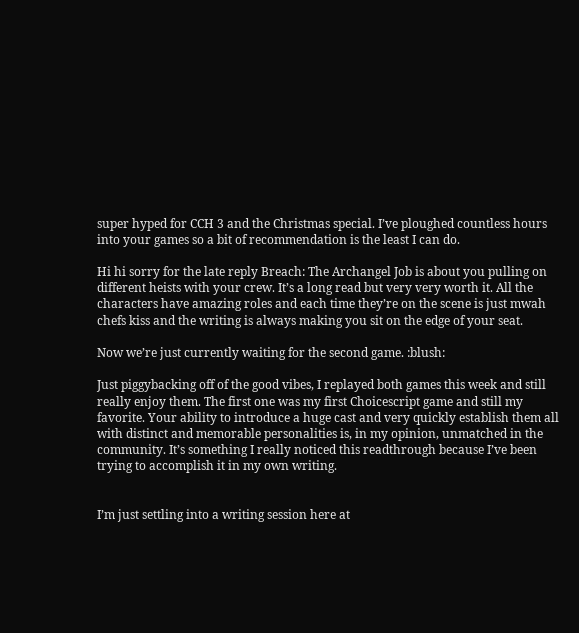super hyped for CCH 3 and the Christmas special. I’ve ploughed countless hours into your games so a bit of recommendation is the least I can do.

Hi hi sorry for the late reply Breach: The Archangel Job is about you pulling on different heists with your crew. It’s a long read but very very worth it. All the characters have amazing roles and each time they’re on the scene is just mwah chefs kiss and the writing is always making you sit on the edge of your seat.

Now we’re just currently waiting for the second game. :blush:

Just piggybacking off of the good vibes, I replayed both games this week and still really enjoy them. The first one was my first Choicescript game and still my favorite. Your ability to introduce a huge cast and very quickly establish them all with distinct and memorable personalities is, in my opinion, unmatched in the community. It’s something I really noticed this readthrough because I’ve been trying to accomplish it in my own writing.


I’m just settling into a writing session here at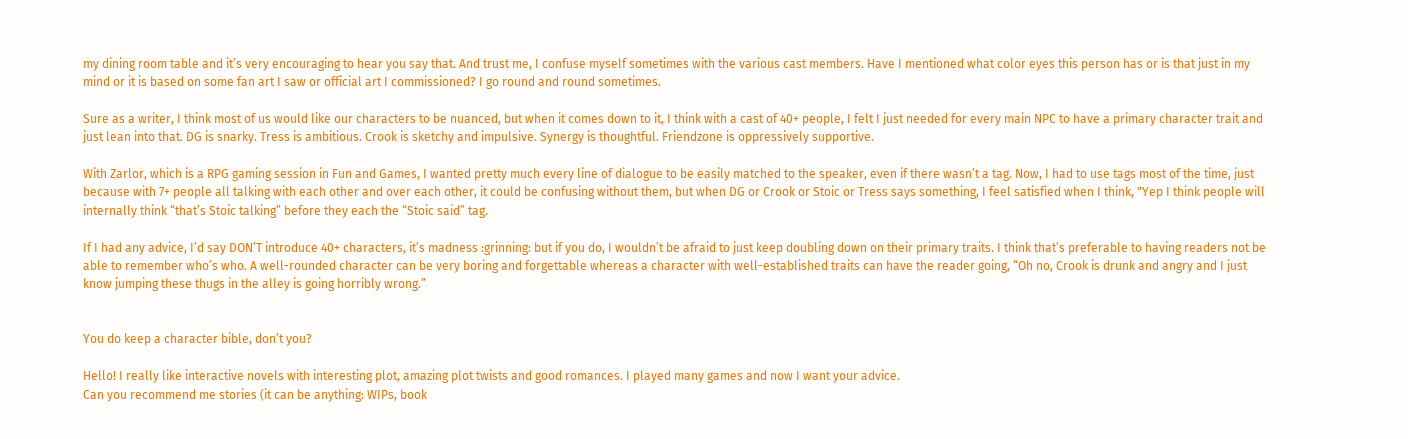my dining room table and it’s very encouraging to hear you say that. And trust me, I confuse myself sometimes with the various cast members. Have I mentioned what color eyes this person has or is that just in my mind or it is based on some fan art I saw or official art I commissioned? I go round and round sometimes.

Sure as a writer, I think most of us would like our characters to be nuanced, but when it comes down to it, I think with a cast of 40+ people, I felt I just needed for every main NPC to have a primary character trait and just lean into that. DG is snarky. Tress is ambitious. Crook is sketchy and impulsive. Synergy is thoughtful. Friendzone is oppressively supportive.

With Zarlor, which is a RPG gaming session in Fun and Games, I wanted pretty much every line of dialogue to be easily matched to the speaker, even if there wasn’t a tag. Now, I had to use tags most of the time, just because with 7+ people all talking with each other and over each other, it could be confusing without them, but when DG or Crook or Stoic or Tress says something, I feel satisfied when I think, "Yep I think people will internally think “that’s Stoic talking” before they each the “Stoic said” tag.

If I had any advice, I’d say DON’T introduce 40+ characters, it’s madness :grinning: but if you do, I wouldn’t be afraid to just keep doubling down on their primary traits. I think that’s preferable to having readers not be able to remember who’s who. A well-rounded character can be very boring and forgettable whereas a character with well-established traits can have the reader going, “Oh no, Crook is drunk and angry and I just know jumping these thugs in the alley is going horribly wrong.”


You do keep a character bible, don’t you?

Hello! I really like interactive novels with interesting plot, amazing plot twists and good romances. I played many games and now I want your advice.
Can you recommend me stories (it can be anything: WIPs, book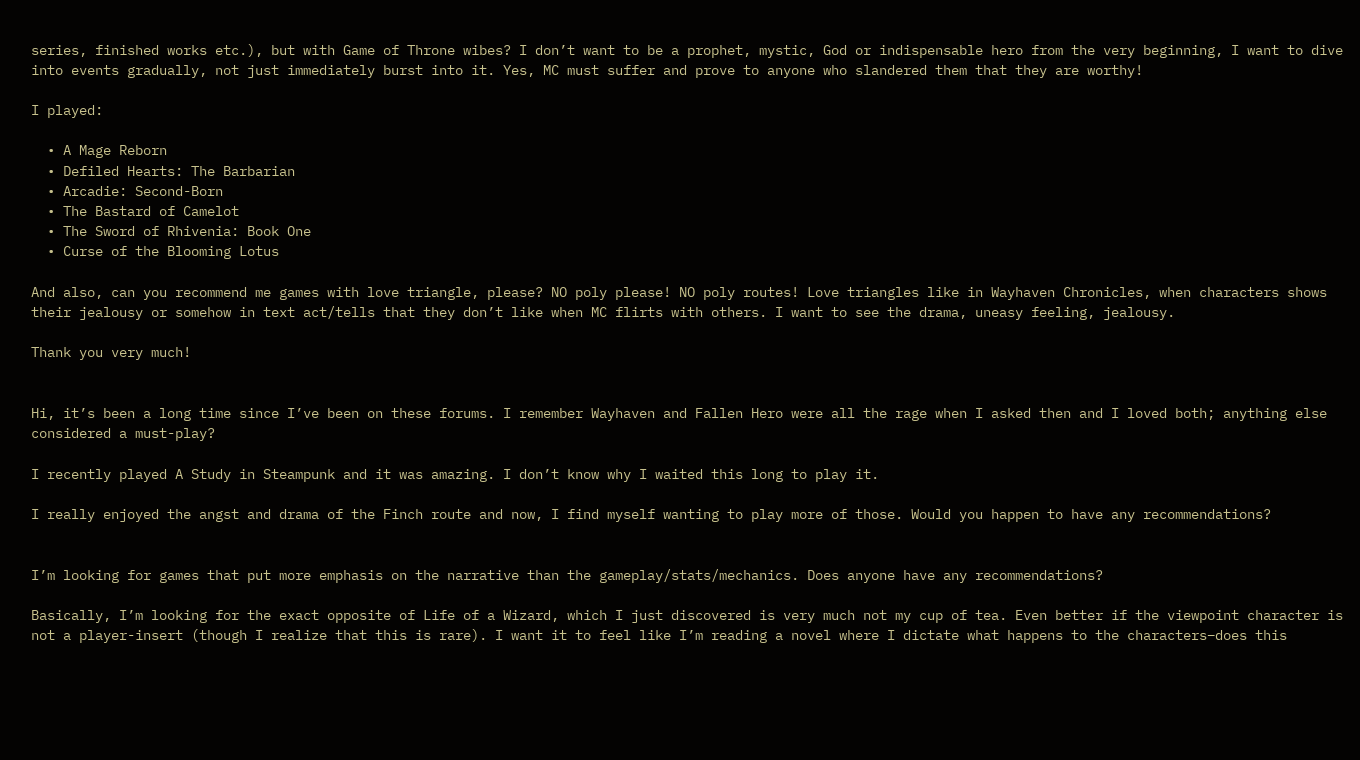series, finished works etc.), but with Game of Throne wibes? I don’t want to be a prophet, mystic, God or indispensable hero from the very beginning, I want to dive into events gradually, not just immediately burst into it. Yes, MC must suffer and prove to anyone who slandered them that they are worthy!

I played:

  • A Mage Reborn
  • Defiled Hearts: The Barbarian
  • Arcadie: Second-Born
  • The Bastard of Camelot
  • The Sword of Rhivenia: Book One
  • Curse of the Blooming Lotus

And also, can you recommend me games with love triangle, please? NO poly please! NO poly routes! Love triangles like in Wayhaven Chronicles, when characters shows their jealousy or somehow in text act/tells that they don’t like when MC flirts with others. I want to see the drama, uneasy feeling, jealousy.

Thank you very much!


Hi, it’s been a long time since I’ve been on these forums. I remember Wayhaven and Fallen Hero were all the rage when I asked then and I loved both; anything else considered a must-play?

I recently played A Study in Steampunk and it was amazing. I don’t know why I waited this long to play it.

I really enjoyed the angst and drama of the Finch route and now, I find myself wanting to play more of those. Would you happen to have any recommendations?


I’m looking for games that put more emphasis on the narrative than the gameplay/stats/mechanics. Does anyone have any recommendations?

Basically, I’m looking for the exact opposite of Life of a Wizard, which I just discovered is very much not my cup of tea. Even better if the viewpoint character is not a player-insert (though I realize that this is rare). I want it to feel like I’m reading a novel where I dictate what happens to the characters–does this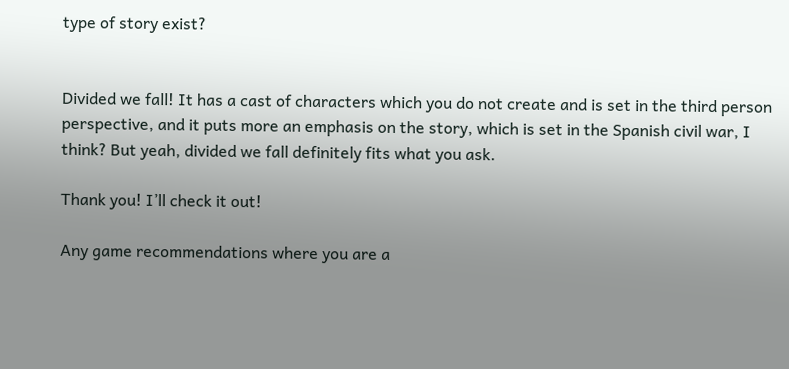type of story exist?


Divided we fall! It has a cast of characters which you do not create and is set in the third person perspective, and it puts more an emphasis on the story, which is set in the Spanish civil war, I think? But yeah, divided we fall definitely fits what you ask.

Thank you! I’ll check it out!

Any game recommendations where you are a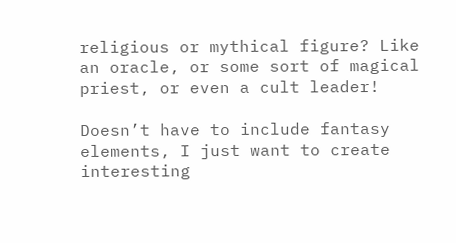religious or mythical figure? Like an oracle, or some sort of magical priest, or even a cult leader!

Doesn’t have to include fantasy elements, I just want to create interesting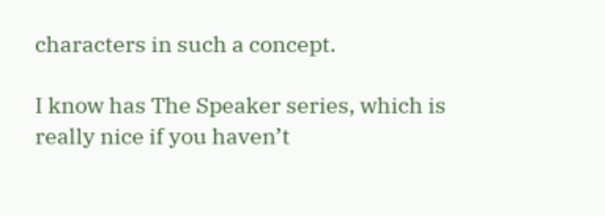characters in such a concept.

I know has The Speaker series, which is really nice if you haven’t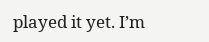played it yet. I’m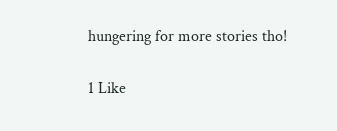hungering for more stories tho!

1 Like